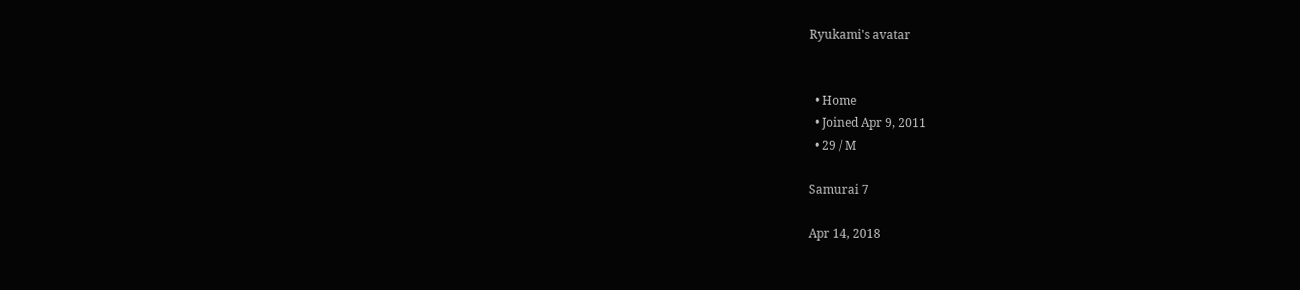Ryukami's avatar


  • Home
  • Joined Apr 9, 2011
  • 29 / M

Samurai 7

Apr 14, 2018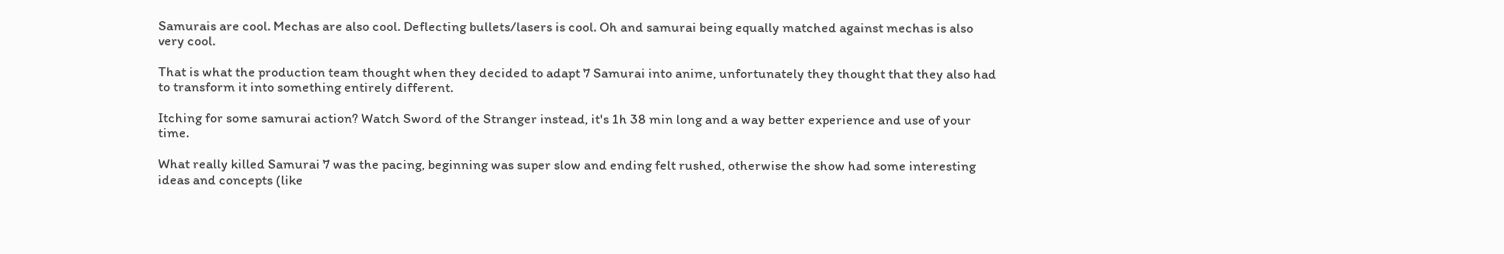Samurais are cool. Mechas are also cool. Deflecting bullets/lasers is cool. Oh and samurai being equally matched against mechas is also very cool.

That is what the production team thought when they decided to adapt 7 Samurai into anime, unfortunately they thought that they also had to transform it into something entirely different.

Itching for some samurai action? Watch Sword of the Stranger instead, it's 1h 38 min long and a way better experience and use of your time.

What really killed Samurai 7 was the pacing, beginning was super slow and ending felt rushed, otherwise the show had some interesting ideas and concepts (like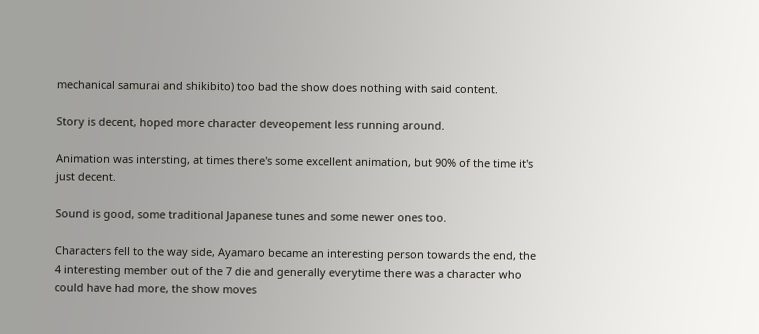mechanical samurai and shikibito) too bad the show does nothing with said content.

Story is decent, hoped more character deveopement less running around.

Animation was intersting, at times there's some excellent animation, but 90% of the time it's just decent.

Sound is good, some traditional Japanese tunes and some newer ones too.

Characters fell to the way side, Ayamaro became an interesting person towards the end, the 4 interesting member out of the 7 die and generally everytime there was a character who could have had more, the show moves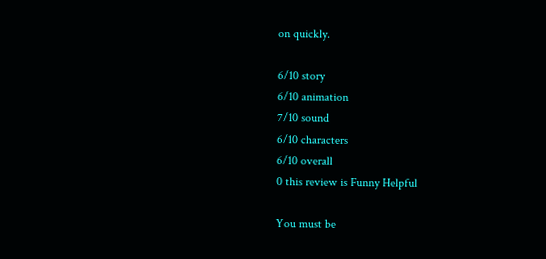on quickly.

6/10 story
6/10 animation
7/10 sound
6/10 characters
6/10 overall
0 this review is Funny Helpful

You must be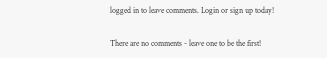logged in to leave comments. Login or sign up today!

There are no comments - leave one to be the first!